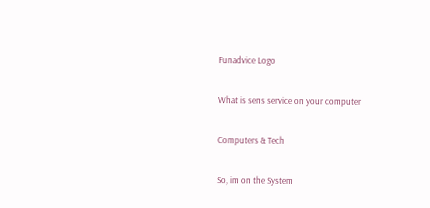Funadvice Logo

What is sens service on your computer

Computers & Tech

So, im on the System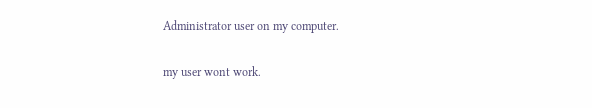Administrator user on my computer.

my user wont work.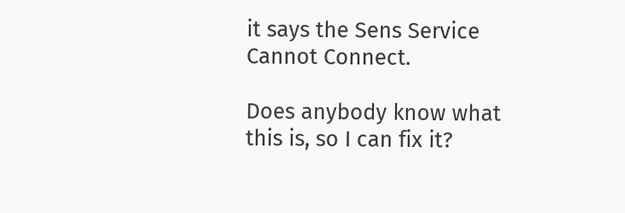it says the Sens Service Cannot Connect.

Does anybody know what this is, so I can fix it?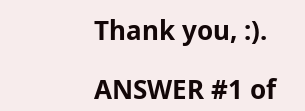Thank you, :).

ANSWER #1 of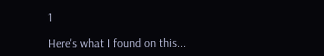1

Here's what I found on this...